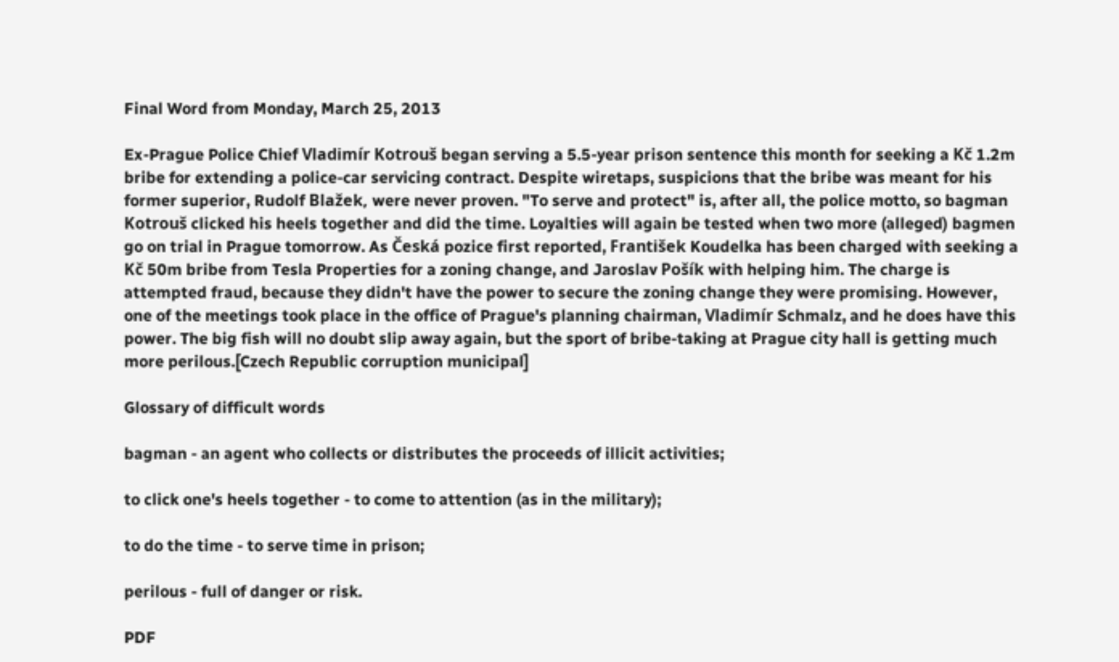Final Word from Monday, March 25, 2013

Ex-Prague Police Chief Vladimír Kotrouš began serving a 5.5-year prison sentence this month for seeking a Kč 1.2m bribe for extending a police-car servicing contract. Despite wiretaps, suspicions that the bribe was meant for his former superior, Rudolf Blažek, were never proven. "To serve and protect" is, after all, the police motto, so bagman Kotrouš clicked his heels together and did the time. Loyalties will again be tested when two more (alleged) bagmen go on trial in Prague tomorrow. As Česká pozice first reported, František Koudelka has been charged with seeking a Kč 50m bribe from Tesla Properties for a zoning change, and Jaroslav Pošík with helping him. The charge is attempted fraud, because they didn't have the power to secure the zoning change they were promising. However, one of the meetings took place in the office of Prague's planning chairman, Vladimír Schmalz, and he does have this power. The big fish will no doubt slip away again, but the sport of bribe-taking at Prague city hall is getting much more perilous.[Czech Republic corruption municipal]

Glossary of difficult words

bagman - an agent who collects or distributes the proceeds of illicit activities;

to click one's heels together - to come to attention (as in the military);

to do the time - to serve time in prison;

perilous - full of danger or risk.

PDF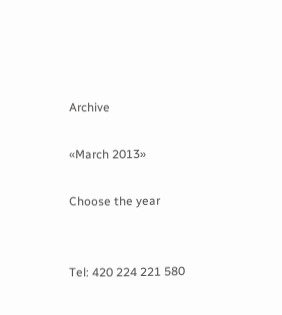Archive

«March 2013»

Choose the year


Tel: 420 224 221 580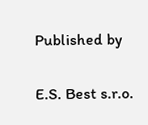Published by

E.S. Best s.r.o.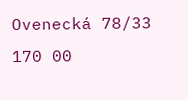Ovenecká 78/33
170 00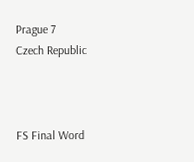Prague 7
Czech Republic



FS Final Word